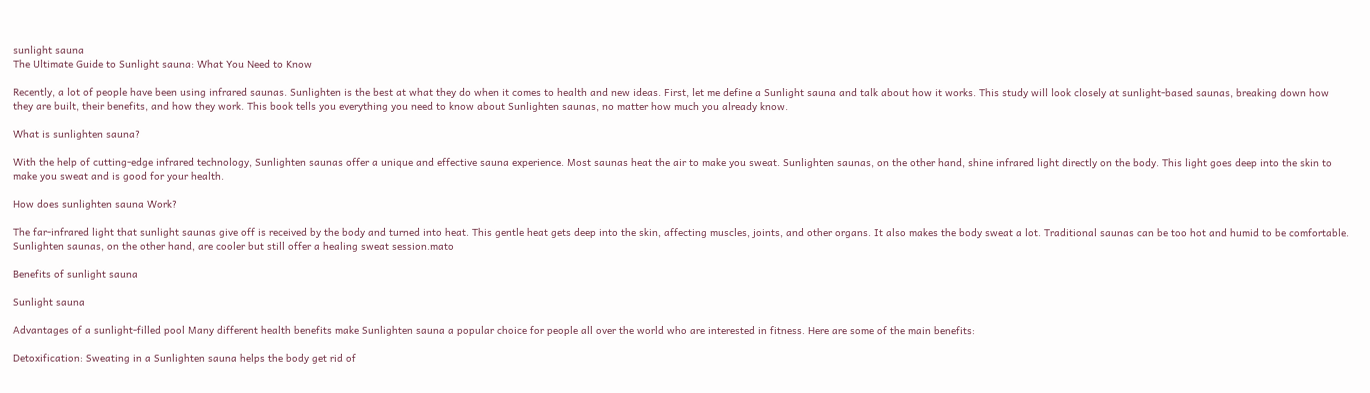sunlight sauna
The Ultimate Guide to Sunlight sauna: What You Need to Know

Recently, a lot of people have been using infrared saunas. Sunlighten is the best at what they do when it comes to health and new ideas. First, let me define a Sunlight sauna and talk about how it works. This study will look closely at sunlight-based saunas, breaking down how they are built, their benefits, and how they work. This book tells you everything you need to know about Sunlighten saunas, no matter how much you already know.

What is sunlighten sauna?

With the help of cutting-edge infrared technology, Sunlighten saunas offer a unique and effective sauna experience. Most saunas heat the air to make you sweat. Sunlighten saunas, on the other hand, shine infrared light directly on the body. This light goes deep into the skin to make you sweat and is good for your health.

How does sunlighten sauna Work?

The far-infrared light that sunlight saunas give off is received by the body and turned into heat. This gentle heat gets deep into the skin, affecting muscles, joints, and other organs. It also makes the body sweat a lot. Traditional saunas can be too hot and humid to be comfortable. Sunlighten saunas, on the other hand, are cooler but still offer a healing sweat session.mato

Benefits of sunlight sauna

Sunlight sauna

Advantages of a sunlight-filled pool Many different health benefits make Sunlighten sauna a popular choice for people all over the world who are interested in fitness. Here are some of the main benefits:

Detoxification: Sweating in a Sunlighten sauna helps the body get rid of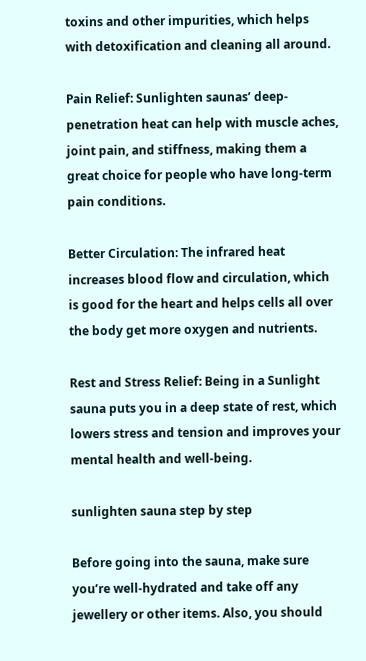toxins and other impurities, which helps with detoxification and cleaning all around.

Pain Relief: Sunlighten saunas’ deep-penetration heat can help with muscle aches, joint pain, and stiffness, making them a great choice for people who have long-term pain conditions.

Better Circulation: The infrared heat increases blood flow and circulation, which is good for the heart and helps cells all over the body get more oxygen and nutrients.

Rest and Stress Relief: Being in a Sunlight sauna puts you in a deep state of rest, which lowers stress and tension and improves your mental health and well-being.

sunlighten sauna step by step

Before going into the sauna, make sure you’re well-hydrated and take off any jewellery or other items. Also, you should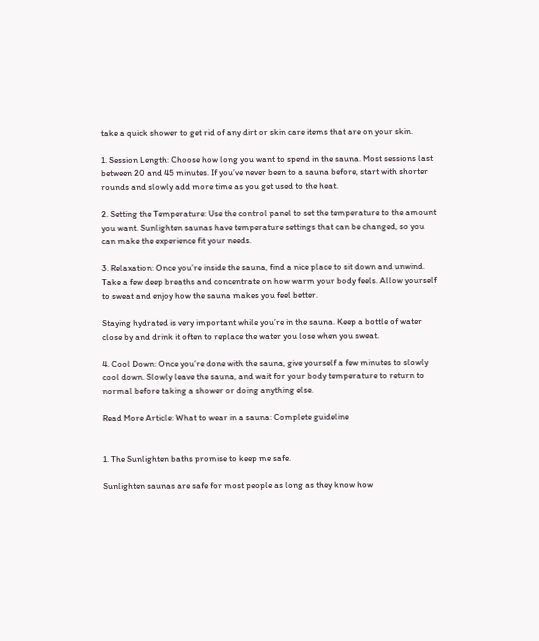take a quick shower to get rid of any dirt or skin care items that are on your skin.

1. Session Length: Choose how long you want to spend in the sauna. Most sessions last between 20 and 45 minutes. If you’ve never been to a sauna before, start with shorter rounds and slowly add more time as you get used to the heat.

2. Setting the Temperature: Use the control panel to set the temperature to the amount you want. Sunlighten saunas have temperature settings that can be changed, so you can make the experience fit your needs.

3. Relaxation: Once you’re inside the sauna, find a nice place to sit down and unwind. Take a few deep breaths and concentrate on how warm your body feels. Allow yourself to sweat and enjoy how the sauna makes you feel better.

Staying hydrated is very important while you’re in the sauna. Keep a bottle of water close by and drink it often to replace the water you lose when you sweat.

4. Cool Down: Once you’re done with the sauna, give yourself a few minutes to slowly cool down. Slowly leave the sauna, and wait for your body temperature to return to normal before taking a shower or doing anything else.

Read More Article: What to wear in a sauna: Complete guideline


1. The Sunlighten baths promise to keep me safe.

Sunlighten saunas are safe for most people as long as they know how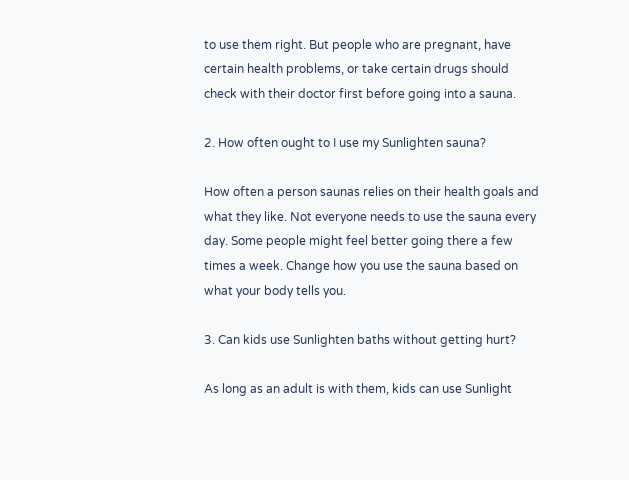to use them right. But people who are pregnant, have certain health problems, or take certain drugs should check with their doctor first before going into a sauna.

2. How often ought to I use my Sunlighten sauna?

How often a person saunas relies on their health goals and what they like. Not everyone needs to use the sauna every day. Some people might feel better going there a few times a week. Change how you use the sauna based on what your body tells you.

3. Can kids use Sunlighten baths without getting hurt?

As long as an adult is with them, kids can use Sunlight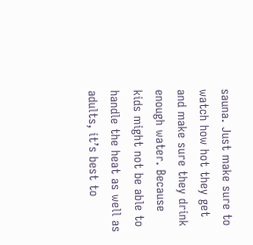sauna. Just make sure to watch how hot they get and make sure they drink enough water. Because kids might not be able to handle the heat as well as adults, it’s best to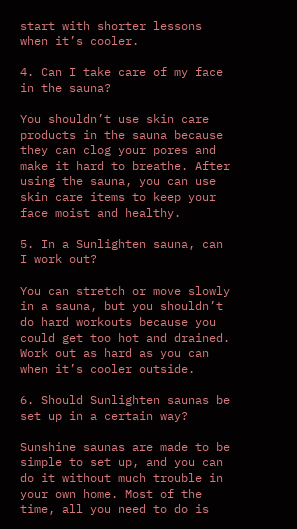start with shorter lessons when it’s cooler.

4. Can I take care of my face in the sauna?

You shouldn’t use skin care products in the sauna because they can clog your pores and make it hard to breathe. After using the sauna, you can use skin care items to keep your face moist and healthy.

5. In a Sunlighten sauna, can I work out?

You can stretch or move slowly in a sauna, but you shouldn’t do hard workouts because you could get too hot and drained. Work out as hard as you can when it’s cooler outside.

6. Should Sunlighten saunas be set up in a certain way?

Sunshine saunas are made to be simple to set up, and you can do it without much trouble in your own home. Most of the time, all you need to do is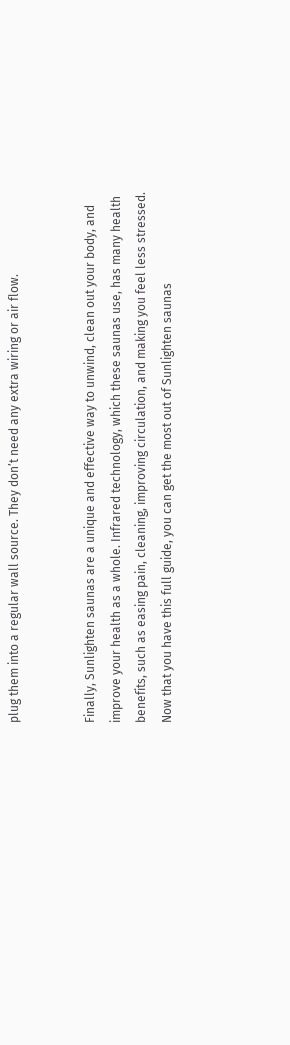plug them into a regular wall source. They don’t need any extra wiring or air flow.


Finally, Sunlighten saunas are a unique and effective way to unwind, clean out your body, and improve your health as a whole. Infrared technology, which these saunas use, has many health benefits, such as easing pain, cleaning, improving circulation, and making you feel less stressed. Now that you have this full guide, you can get the most out of Sunlighten saunas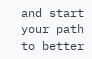and start your path to better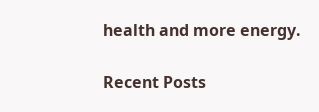health and more energy.

Recent Posts